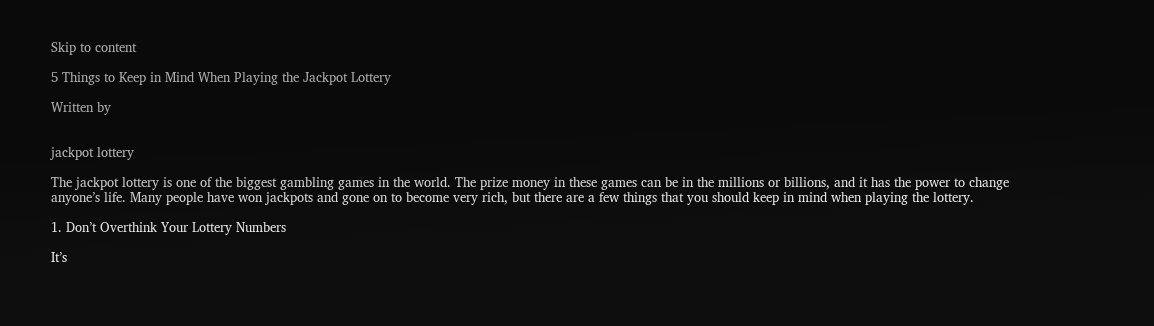Skip to content

5 Things to Keep in Mind When Playing the Jackpot Lottery

Written by


jackpot lottery

The jackpot lottery is one of the biggest gambling games in the world. The prize money in these games can be in the millions or billions, and it has the power to change anyone’s life. Many people have won jackpots and gone on to become very rich, but there are a few things that you should keep in mind when playing the lottery.

1. Don’t Overthink Your Lottery Numbers

It’s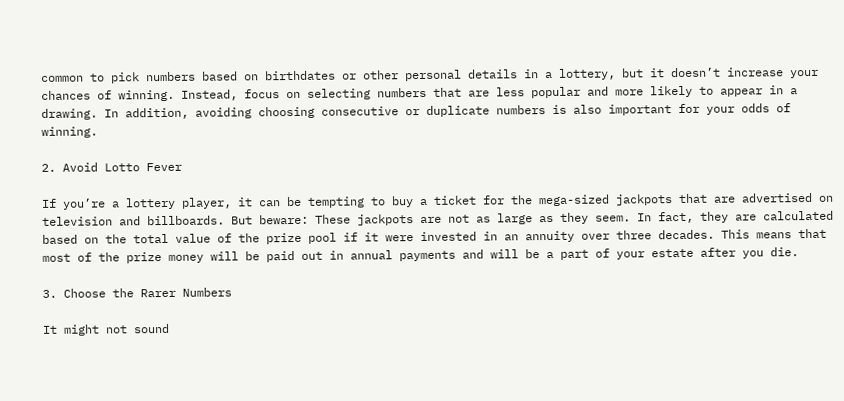common to pick numbers based on birthdates or other personal details in a lottery, but it doesn’t increase your chances of winning. Instead, focus on selecting numbers that are less popular and more likely to appear in a drawing. In addition, avoiding choosing consecutive or duplicate numbers is also important for your odds of winning.

2. Avoid Lotto Fever

If you’re a lottery player, it can be tempting to buy a ticket for the mega-sized jackpots that are advertised on television and billboards. But beware: These jackpots are not as large as they seem. In fact, they are calculated based on the total value of the prize pool if it were invested in an annuity over three decades. This means that most of the prize money will be paid out in annual payments and will be a part of your estate after you die.

3. Choose the Rarer Numbers

It might not sound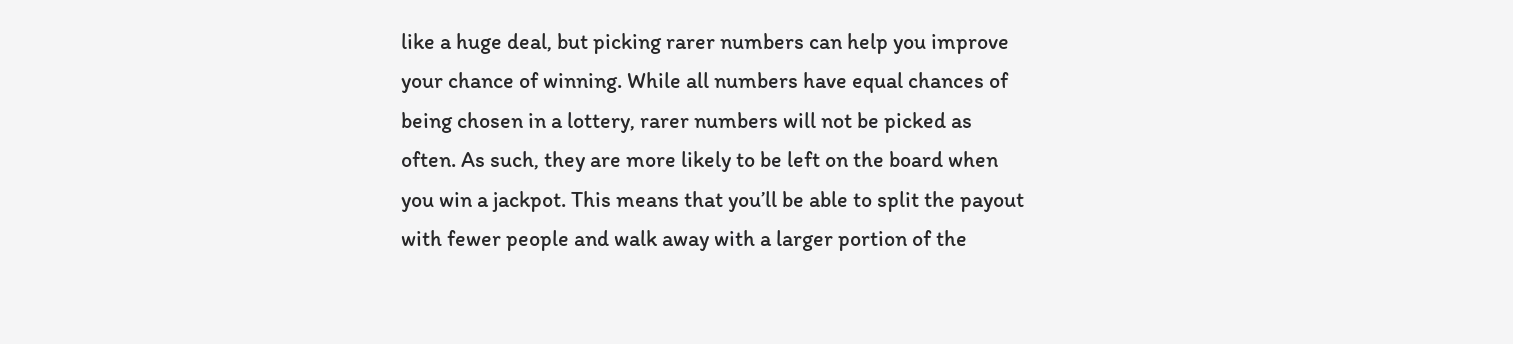like a huge deal, but picking rarer numbers can help you improve your chance of winning. While all numbers have equal chances of being chosen in a lottery, rarer numbers will not be picked as often. As such, they are more likely to be left on the board when you win a jackpot. This means that you’ll be able to split the payout with fewer people and walk away with a larger portion of the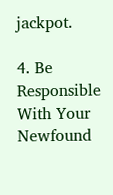jackpot.

4. Be Responsible With Your Newfound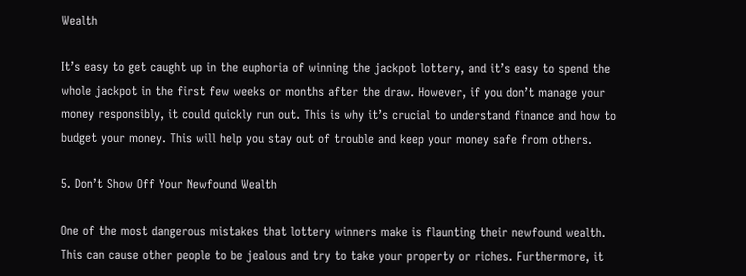Wealth

It’s easy to get caught up in the euphoria of winning the jackpot lottery, and it’s easy to spend the whole jackpot in the first few weeks or months after the draw. However, if you don’t manage your money responsibly, it could quickly run out. This is why it’s crucial to understand finance and how to budget your money. This will help you stay out of trouble and keep your money safe from others.

5. Don’t Show Off Your Newfound Wealth

One of the most dangerous mistakes that lottery winners make is flaunting their newfound wealth. This can cause other people to be jealous and try to take your property or riches. Furthermore, it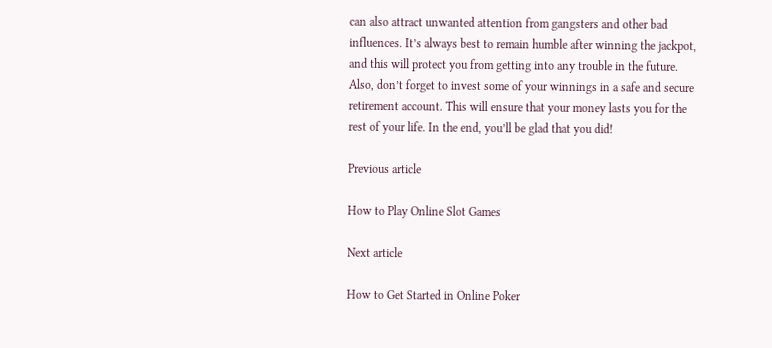can also attract unwanted attention from gangsters and other bad influences. It’s always best to remain humble after winning the jackpot, and this will protect you from getting into any trouble in the future. Also, don’t forget to invest some of your winnings in a safe and secure retirement account. This will ensure that your money lasts you for the rest of your life. In the end, you’ll be glad that you did!

Previous article

How to Play Online Slot Games

Next article

How to Get Started in Online Poker